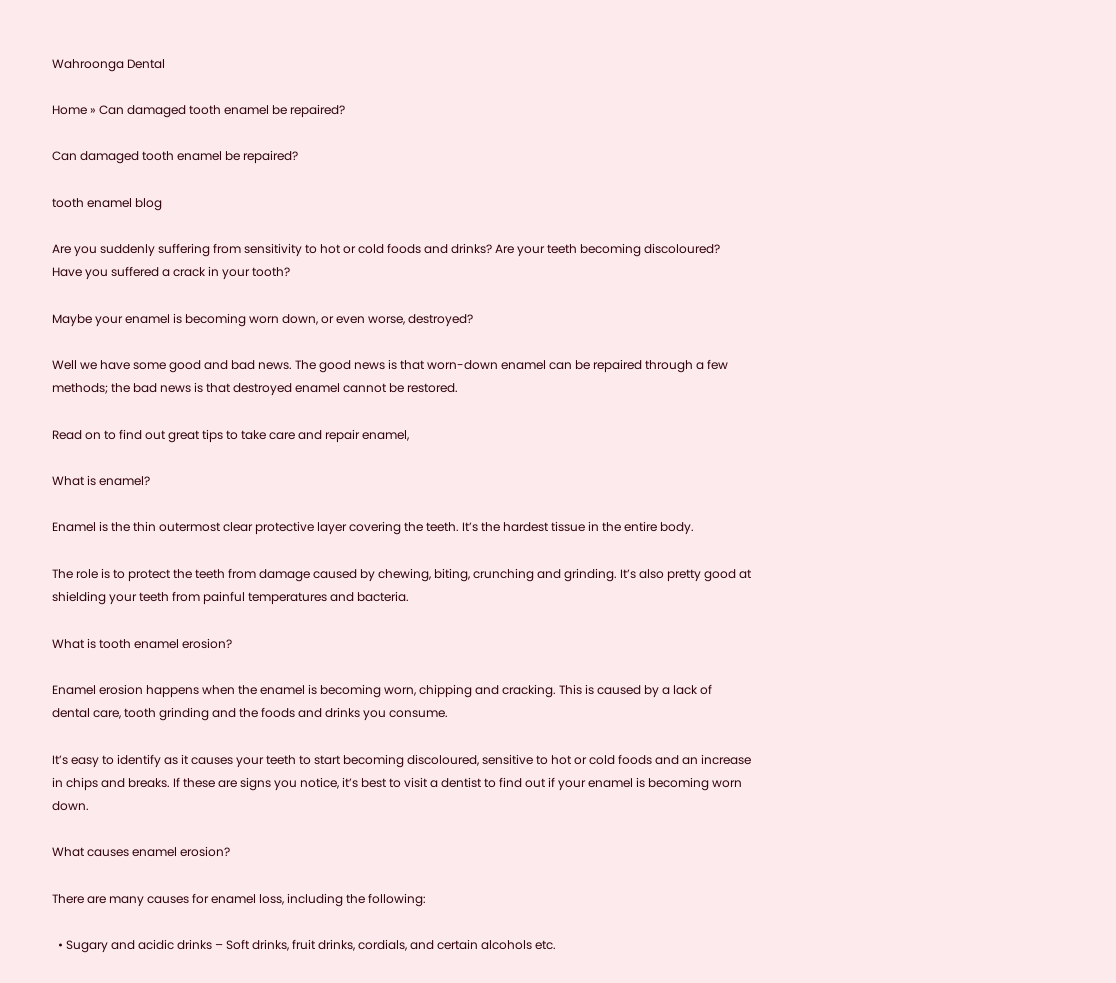Wahroonga Dental

Home » Can damaged tooth enamel be repaired?

Can damaged tooth enamel be repaired?

tooth enamel blog

Are you suddenly suffering from sensitivity to hot or cold foods and drinks? Are your teeth becoming discoloured? Have you suffered a crack in your tooth?

Maybe your enamel is becoming worn down, or even worse, destroyed?

Well we have some good and bad news. The good news is that worn-down enamel can be repaired through a few methods; the bad news is that destroyed enamel cannot be restored.

Read on to find out great tips to take care and repair enamel,

What is enamel?

Enamel is the thin outermost clear protective layer covering the teeth. It’s the hardest tissue in the entire body.

The role is to protect the teeth from damage caused by chewing, biting, crunching and grinding. It’s also pretty good at shielding your teeth from painful temperatures and bacteria.

What is tooth enamel erosion?

Enamel erosion happens when the enamel is becoming worn, chipping and cracking. This is caused by a lack of dental care, tooth grinding and the foods and drinks you consume.

It’s easy to identify as it causes your teeth to start becoming discoloured, sensitive to hot or cold foods and an increase in chips and breaks. If these are signs you notice, it’s best to visit a dentist to find out if your enamel is becoming worn down.

What causes enamel erosion?

There are many causes for enamel loss, including the following:

  • Sugary and acidic drinks – Soft drinks, fruit drinks, cordials, and certain alcohols etc.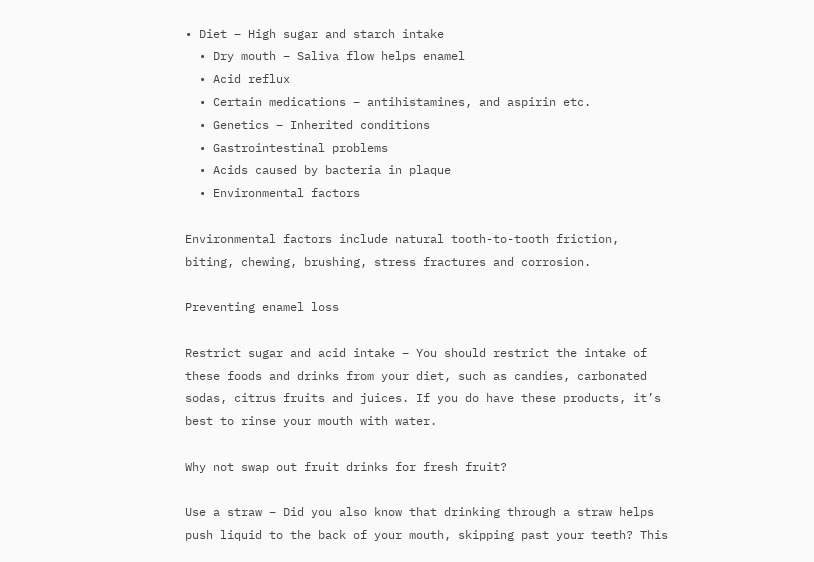• Diet – High sugar and starch intake
  • Dry mouth – Saliva flow helps enamel
  • Acid reflux
  • Certain medications – antihistamines, and aspirin etc.
  • Genetics – Inherited conditions
  • Gastrointestinal problems
  • Acids caused by bacteria in plaque
  • Environmental factors

Environmental factors include natural tooth-to-tooth friction, biting, chewing, brushing, stress fractures and corrosion.

Preventing enamel loss

Restrict sugar and acid intake – You should restrict the intake of these foods and drinks from your diet, such as candies, carbonated sodas, citrus fruits and juices. If you do have these products, it’s best to rinse your mouth with water.

Why not swap out fruit drinks for fresh fruit?

Use a straw – Did you also know that drinking through a straw helps push liquid to the back of your mouth, skipping past your teeth? This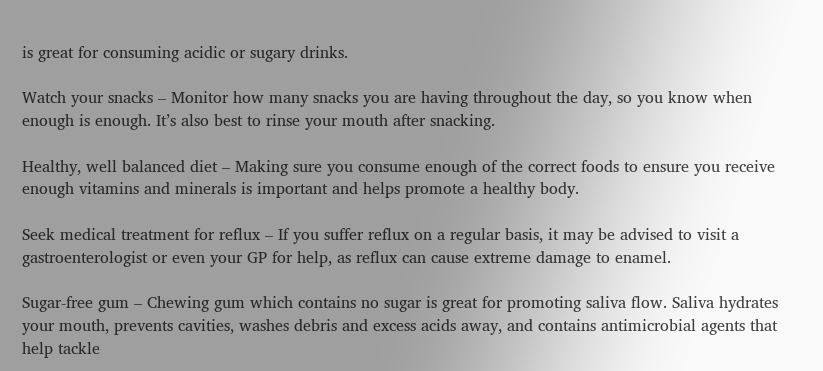is great for consuming acidic or sugary drinks.

Watch your snacks – Monitor how many snacks you are having throughout the day, so you know when enough is enough. It’s also best to rinse your mouth after snacking.

Healthy, well balanced diet – Making sure you consume enough of the correct foods to ensure you receive enough vitamins and minerals is important and helps promote a healthy body.

Seek medical treatment for reflux – If you suffer reflux on a regular basis, it may be advised to visit a gastroenterologist or even your GP for help, as reflux can cause extreme damage to enamel.

Sugar-free gum – Chewing gum which contains no sugar is great for promoting saliva flow. Saliva hydrates your mouth, prevents cavities, washes debris and excess acids away, and contains antimicrobial agents that help tackle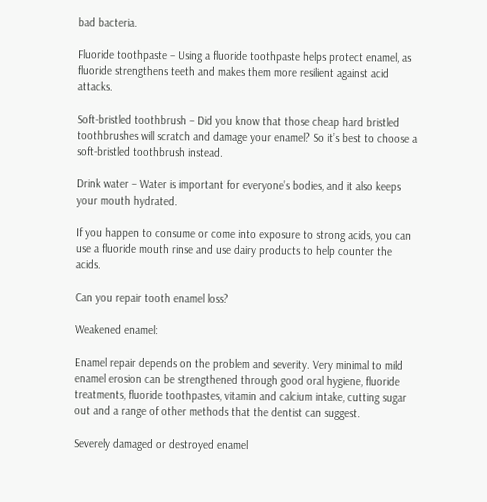bad bacteria.

Fluoride toothpaste – Using a fluoride toothpaste helps protect enamel, as fluoride strengthens teeth and makes them more resilient against acid attacks.

Soft-bristled toothbrush – Did you know that those cheap hard bristled toothbrushes will scratch and damage your enamel? So it’s best to choose a soft-bristled toothbrush instead.

Drink water – Water is important for everyone’s bodies, and it also keeps your mouth hydrated.

If you happen to consume or come into exposure to strong acids, you can use a fluoride mouth rinse and use dairy products to help counter the acids.

Can you repair tooth enamel loss?

Weakened enamel:

Enamel repair depends on the problem and severity. Very minimal to mild enamel erosion can be strengthened through good oral hygiene, fluoride treatments, fluoride toothpastes, vitamin and calcium intake, cutting sugar out and a range of other methods that the dentist can suggest.

Severely damaged or destroyed enamel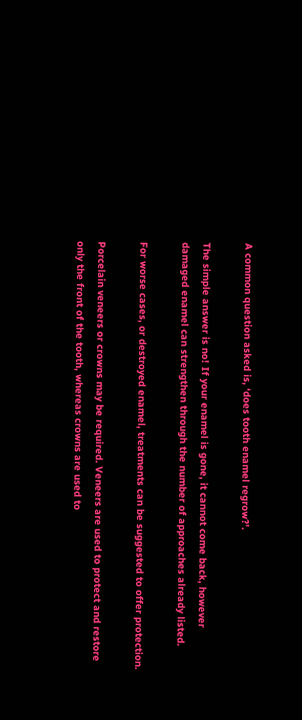A common question asked is, ‘does tooth enamel regrow?’.

The simple answer is no! If your enamel is gone, it cannot come back, however damaged enamel can strengthen through the number of approaches already listed.

For worse cases, or destroyed enamel, treatments can be suggested to offer protection.

Porcelain veneers or crowns may be required. Veneers are used to protect and restore only the front of the tooth, whereas crowns are used to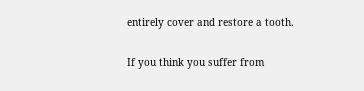entirely cover and restore a tooth.

If you think you suffer from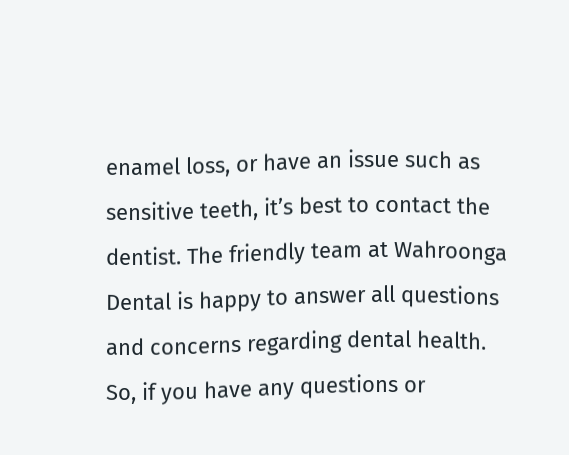enamel loss, or have an issue such as sensitive teeth, it’s best to contact the dentist. The friendly team at Wahroonga Dental is happy to answer all questions and concerns regarding dental health. So, if you have any questions or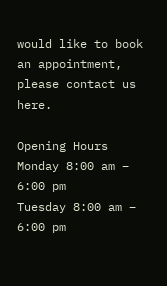would like to book an appointment, please contact us here.

Opening Hours
Monday 8:00 am – 6:00 pm
Tuesday 8:00 am – 6:00 pm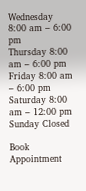Wednesday 8:00 am – 6:00 pm
Thursday 8:00 am – 6:00 pm
Friday 8:00 am – 6:00 pm
Saturday 8:00 am – 12:00 pm
Sunday Closed

Book Appointment